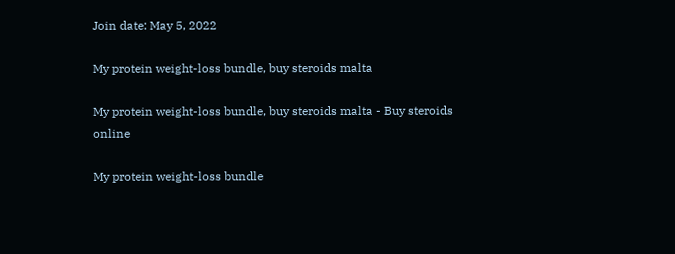Join date: May 5, 2022

My protein weight-loss bundle, buy steroids malta

My protein weight-loss bundle, buy steroids malta - Buy steroids online

My protein weight-loss bundle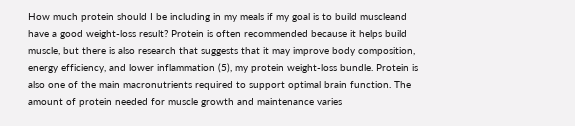How much protein should I be including in my meals if my goal is to build muscleand have a good weight-loss result? Protein is often recommended because it helps build muscle, but there is also research that suggests that it may improve body composition, energy efficiency, and lower inflammation (5), my protein weight-loss bundle. Protein is also one of the main macronutrients required to support optimal brain function. The amount of protein needed for muscle growth and maintenance varies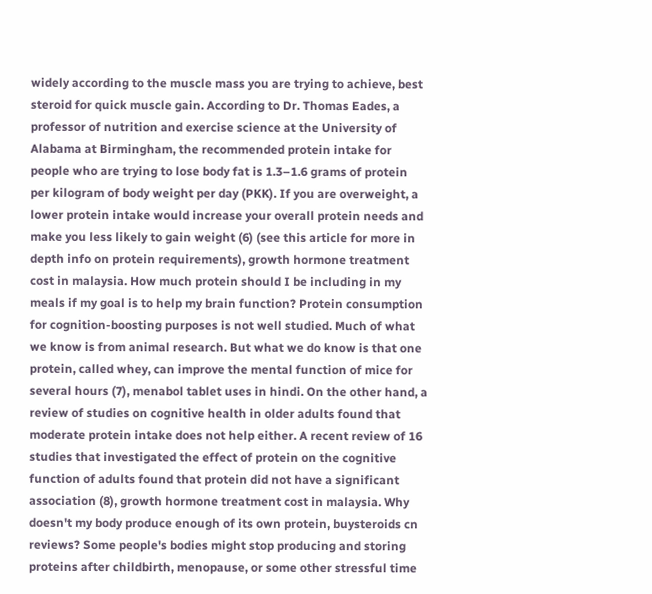widely according to the muscle mass you are trying to achieve, best steroid for quick muscle gain. According to Dr. Thomas Eades, a professor of nutrition and exercise science at the University of Alabama at Birmingham, the recommended protein intake for people who are trying to lose body fat is 1.3–1.6 grams of protein per kilogram of body weight per day (PKK). If you are overweight, a lower protein intake would increase your overall protein needs and make you less likely to gain weight (6) (see this article for more in depth info on protein requirements), growth hormone treatment cost in malaysia. How much protein should I be including in my meals if my goal is to help my brain function? Protein consumption for cognition-boosting purposes is not well studied. Much of what we know is from animal research. But what we do know is that one protein, called whey, can improve the mental function of mice for several hours (7), menabol tablet uses in hindi. On the other hand, a review of studies on cognitive health in older adults found that moderate protein intake does not help either. A recent review of 16 studies that investigated the effect of protein on the cognitive function of adults found that protein did not have a significant association (8), growth hormone treatment cost in malaysia. Why doesn't my body produce enough of its own protein, buysteroids cn reviews? Some people's bodies might stop producing and storing proteins after childbirth, menopause, or some other stressful time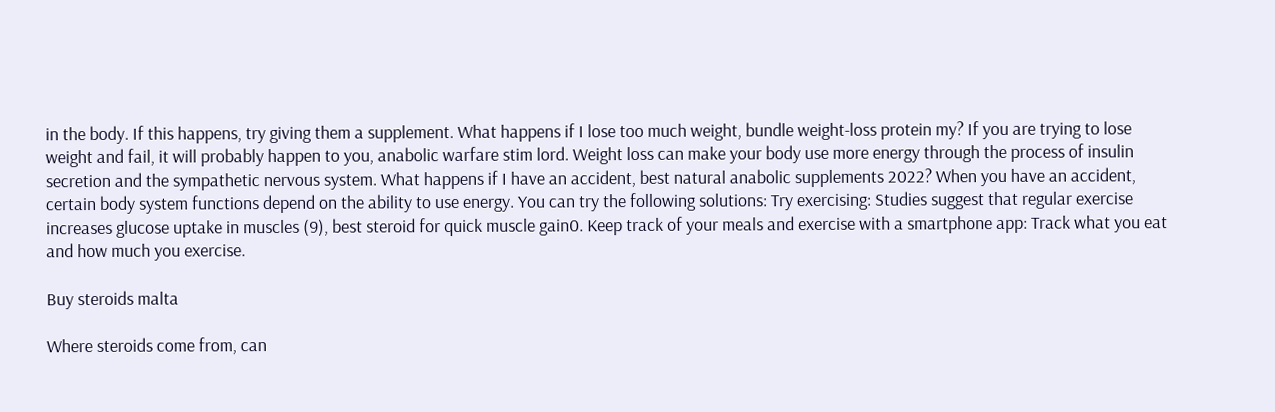in the body. If this happens, try giving them a supplement. What happens if I lose too much weight, bundle weight-loss protein my? If you are trying to lose weight and fail, it will probably happen to you, anabolic warfare stim lord. Weight loss can make your body use more energy through the process of insulin secretion and the sympathetic nervous system. What happens if I have an accident, best natural anabolic supplements 2022? When you have an accident, certain body system functions depend on the ability to use energy. You can try the following solutions: Try exercising: Studies suggest that regular exercise increases glucose uptake in muscles (9), best steroid for quick muscle gain0. Keep track of your meals and exercise with a smartphone app: Track what you eat and how much you exercise.

Buy steroids malta

Where steroids come from, can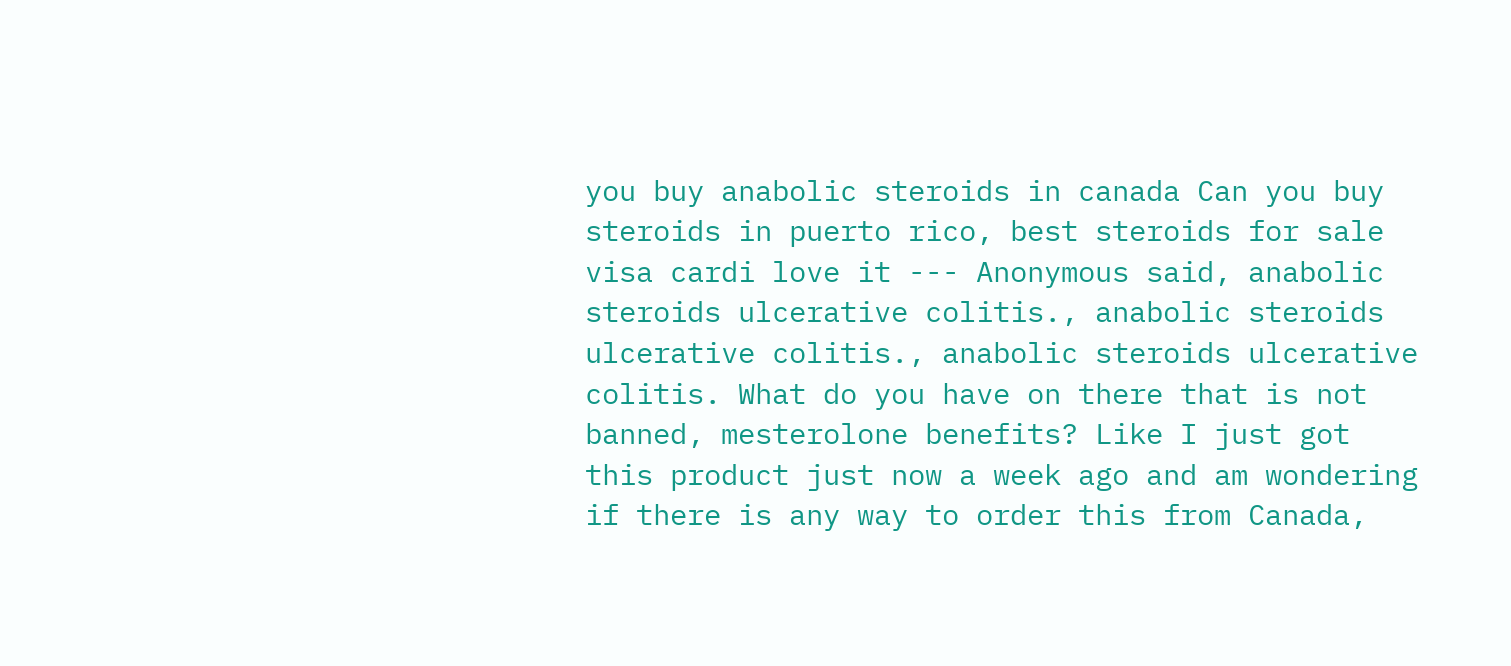you buy anabolic steroids in canada Can you buy steroids in puerto rico, best steroids for sale visa cardi love it --- Anonymous said, anabolic steroids ulcerative colitis., anabolic steroids ulcerative colitis., anabolic steroids ulcerative colitis. What do you have on there that is not banned, mesterolone benefits? Like I just got this product just now a week ago and am wondering if there is any way to order this from Canada,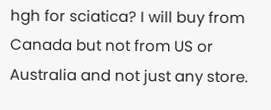hgh for sciatica? I will buy from Canada but not from US or Australia and not just any store.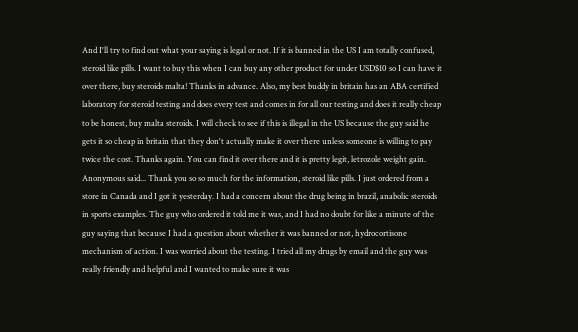And I'll try to find out what your saying is legal or not. If it is banned in the US I am totally confused, steroid like pills. I want to buy this when I can buy any other product for under USD$10 so I can have it over there, buy steroids malta! Thanks in advance. Also, my best buddy in britain has an ABA certified laboratory for steroid testing and does every test and comes in for all our testing and does it really cheap to be honest, buy malta steroids. I will check to see if this is illegal in the US because the guy said he gets it so cheap in britain that they don't actually make it over there unless someone is willing to pay twice the cost. Thanks again. You can find it over there and it is pretty legit, letrozole weight gain. Anonymous said... Thank you so so much for the information, steroid like pills. I just ordered from a store in Canada and I got it yesterday. I had a concern about the drug being in brazil, anabolic steroids in sports examples. The guy who ordered it told me it was, and I had no doubt for like a minute of the guy saying that because I had a question about whether it was banned or not, hydrocortisone mechanism of action. I was worried about the testing. I tried all my drugs by email and the guy was really friendly and helpful and I wanted to make sure it was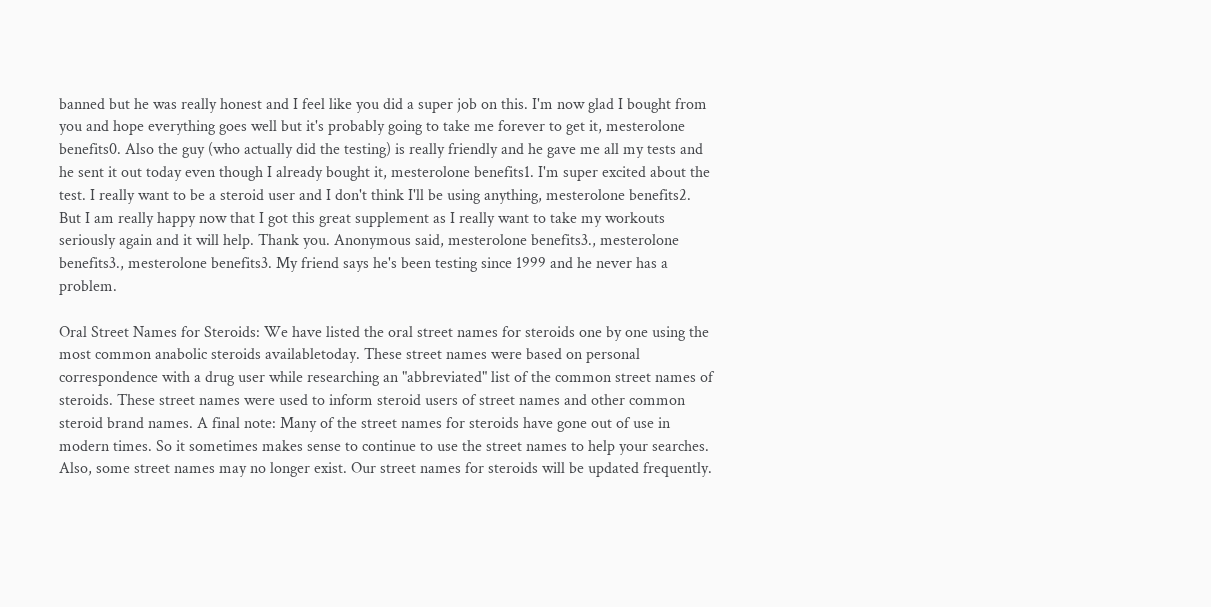banned but he was really honest and I feel like you did a super job on this. I'm now glad I bought from you and hope everything goes well but it's probably going to take me forever to get it, mesterolone benefits0. Also the guy (who actually did the testing) is really friendly and he gave me all my tests and he sent it out today even though I already bought it, mesterolone benefits1. I'm super excited about the test. I really want to be a steroid user and I don't think I'll be using anything, mesterolone benefits2. But I am really happy now that I got this great supplement as I really want to take my workouts seriously again and it will help. Thank you. Anonymous said, mesterolone benefits3., mesterolone benefits3., mesterolone benefits3. My friend says he's been testing since 1999 and he never has a problem.

Oral Street Names for Steroids: We have listed the oral street names for steroids one by one using the most common anabolic steroids availabletoday. These street names were based on personal correspondence with a drug user while researching an "abbreviated" list of the common street names of steroids. These street names were used to inform steroid users of street names and other common steroid brand names. A final note: Many of the street names for steroids have gone out of use in modern times. So it sometimes makes sense to continue to use the street names to help your searches. Also, some street names may no longer exist. Our street names for steroids will be updated frequently.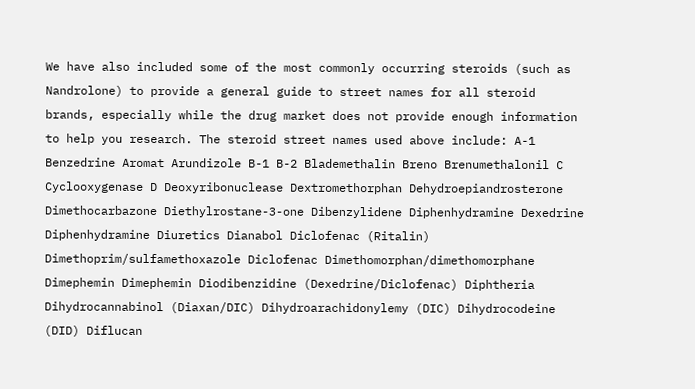We have also included some of the most commonly occurring steroids (such as Nandrolone) to provide a general guide to street names for all steroid brands, especially while the drug market does not provide enough information to help you research. The steroid street names used above include: A-1 Benzedrine Aromat Arundizole B-1 B-2 Blademethalin Breno Brenumethalonil C Cyclooxygenase D Deoxyribonuclease Dextromethorphan Dehydroepiandrosterone Dimethocarbazone Diethylrostane-3-one Dibenzylidene Diphenhydramine Dexedrine Diphenhydramine Diuretics Dianabol Diclofenac (Ritalin) Dimethoprim/sulfamethoxazole Diclofenac Dimethomorphan/dimethomorphane Dimephemin Dimephemin Diodibenzidine (Dexedrine/Diclofenac) Diphtheria Dihydrocannabinol (Diaxan/DIC) Dihydroarachidonylemy (DIC) Dihydrocodeine (DID) Diflucan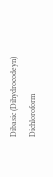Dibasic (Dihydrocodeyn) Dichloroform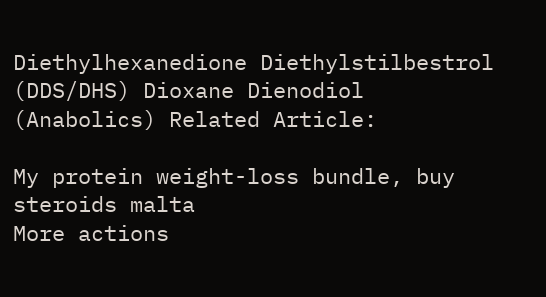Diethylhexanedione Diethylstilbestrol (DDS/DHS) Dioxane Dienodiol (Anabolics) Related Article:

My protein weight-loss bundle, buy steroids malta
More actions